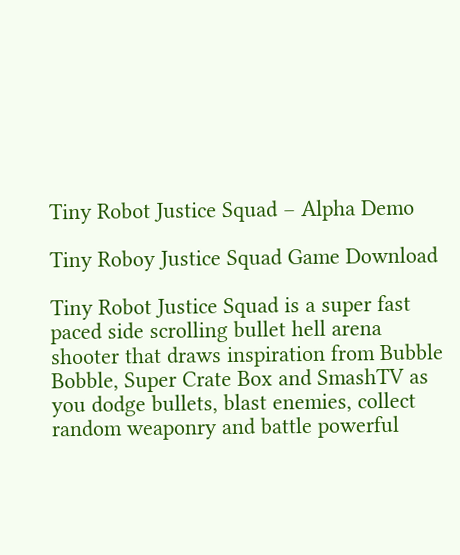Tiny Robot Justice Squad – Alpha Demo

Tiny Roboy Justice Squad Game Download

Tiny Robot Justice Squad is a super fast paced side scrolling bullet hell arena shooter that draws inspiration from Bubble Bobble, Super Crate Box and SmashTV as you dodge bullets, blast enemies, collect random weaponry and battle powerful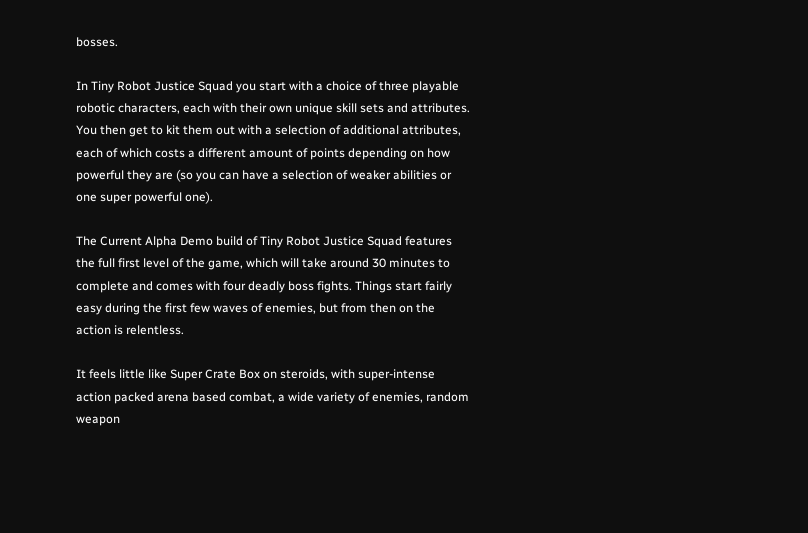bosses.

In Tiny Robot Justice Squad you start with a choice of three playable robotic characters, each with their own unique skill sets and attributes. You then get to kit them out with a selection of additional attributes, each of which costs a different amount of points depending on how powerful they are (so you can have a selection of weaker abilities or one super powerful one).

The Current Alpha Demo build of Tiny Robot Justice Squad features the full first level of the game, which will take around 30 minutes to complete and comes with four deadly boss fights. Things start fairly easy during the first few waves of enemies, but from then on the action is relentless.

It feels little like Super Crate Box on steroids, with super-intense action packed arena based combat, a wide variety of enemies, random weapon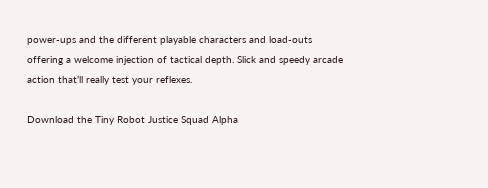power-ups and the different playable characters and load-outs offering a welcome injection of tactical depth. Slick and speedy arcade action that’ll really test your reflexes.

Download the Tiny Robot Justice Squad Alpha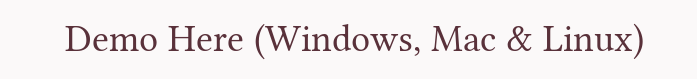Demo Here (Windows, Mac & Linux)